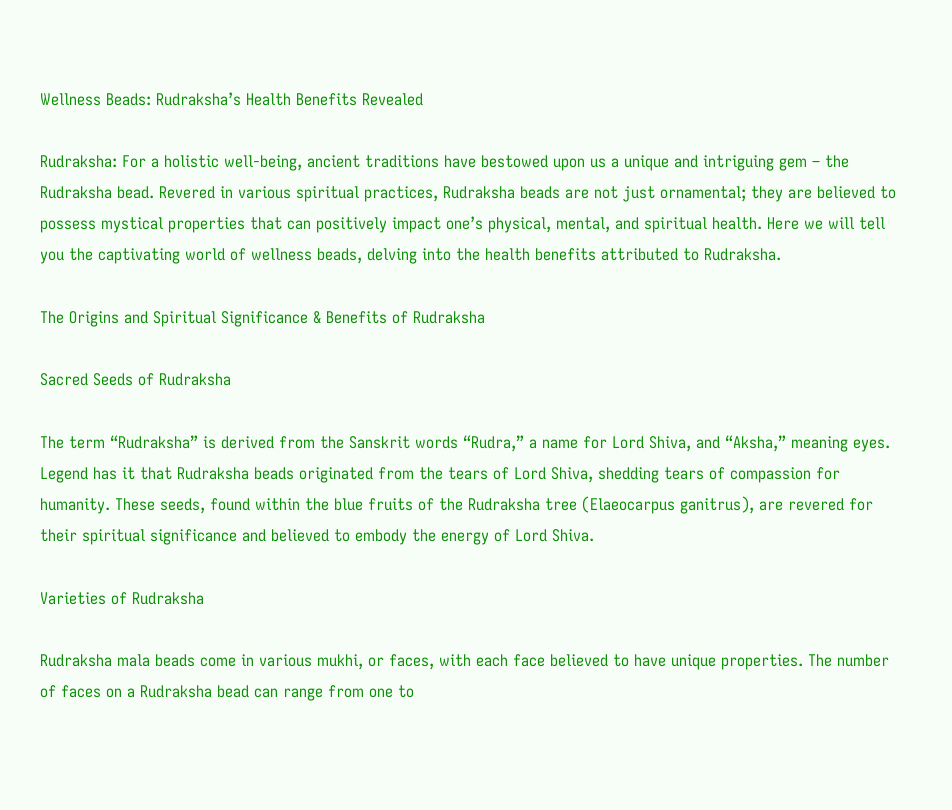Wellness Beads: Rudraksha’s Health Benefits Revealed

Rudraksha: For a holistic well-being, ancient traditions have bestowed upon us a unique and intriguing gem – the Rudraksha bead. Revered in various spiritual practices, Rudraksha beads are not just ornamental; they are believed to possess mystical properties that can positively impact one’s physical, mental, and spiritual health. Here we will tell you the captivating world of wellness beads, delving into the health benefits attributed to Rudraksha.

The Origins and Spiritual Significance & Benefits of Rudraksha

Sacred Seeds of Rudraksha

The term “Rudraksha” is derived from the Sanskrit words “Rudra,” a name for Lord Shiva, and “Aksha,” meaning eyes. Legend has it that Rudraksha beads originated from the tears of Lord Shiva, shedding tears of compassion for humanity. These seeds, found within the blue fruits of the Rudraksha tree (Elaeocarpus ganitrus), are revered for their spiritual significance and believed to embody the energy of Lord Shiva.

Varieties of Rudraksha

Rudraksha mala beads come in various mukhi, or faces, with each face believed to have unique properties. The number of faces on a Rudraksha bead can range from one to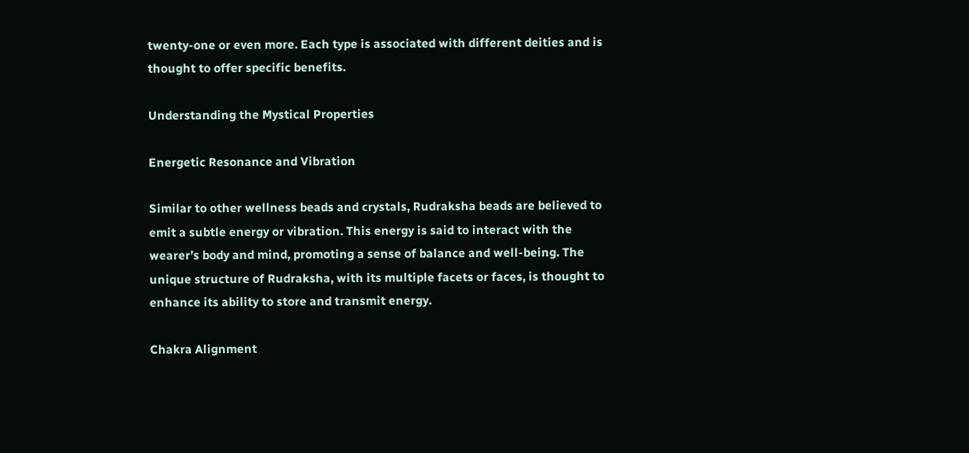twenty-one or even more. Each type is associated with different deities and is thought to offer specific benefits.

Understanding the Mystical Properties

Energetic Resonance and Vibration

Similar to other wellness beads and crystals, Rudraksha beads are believed to emit a subtle energy or vibration. This energy is said to interact with the wearer’s body and mind, promoting a sense of balance and well-being. The unique structure of Rudraksha, with its multiple facets or faces, is thought to enhance its ability to store and transmit energy.

Chakra Alignment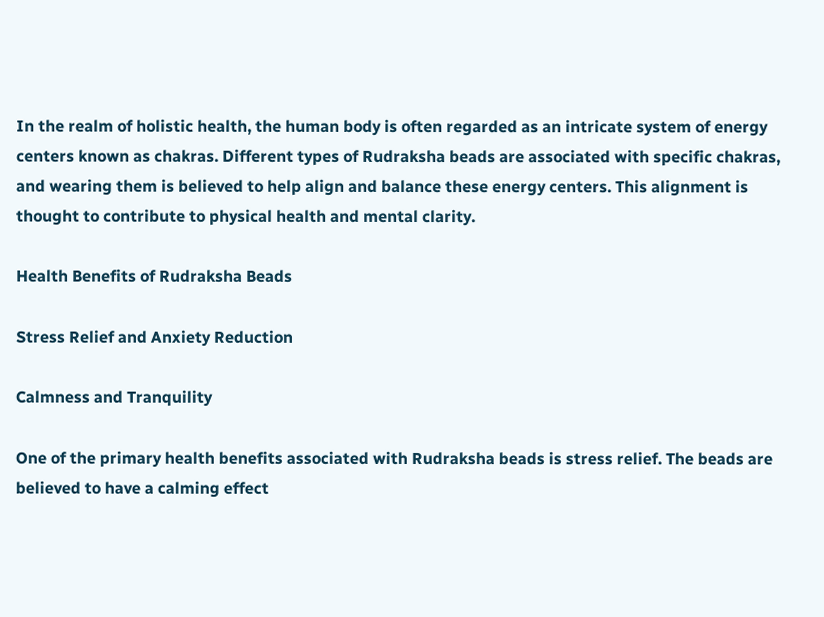In the realm of holistic health, the human body is often regarded as an intricate system of energy centers known as chakras. Different types of Rudraksha beads are associated with specific chakras, and wearing them is believed to help align and balance these energy centers. This alignment is thought to contribute to physical health and mental clarity.

Health Benefits of Rudraksha Beads

Stress Relief and Anxiety Reduction

Calmness and Tranquility

One of the primary health benefits associated with Rudraksha beads is stress relief. The beads are believed to have a calming effect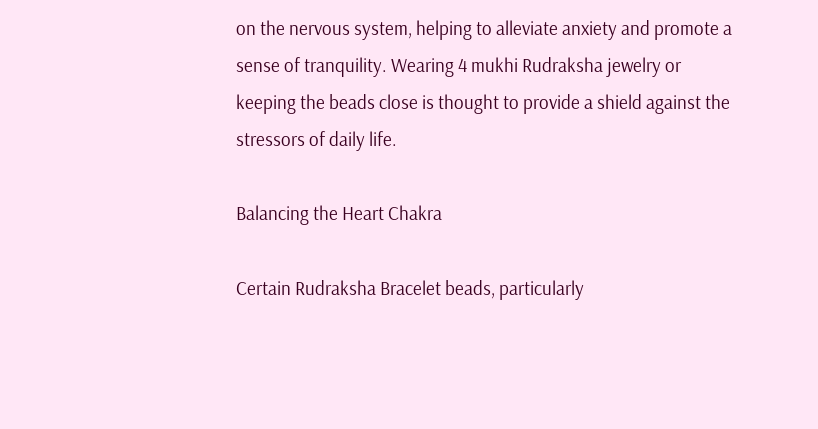on the nervous system, helping to alleviate anxiety and promote a sense of tranquility. Wearing 4 mukhi Rudraksha jewelry or keeping the beads close is thought to provide a shield against the stressors of daily life.

Balancing the Heart Chakra

Certain Rudraksha Bracelet beads, particularly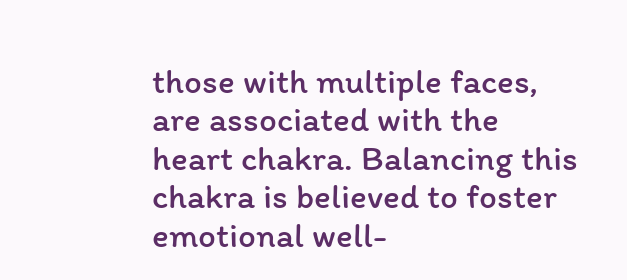those with multiple faces, are associated with the heart chakra. Balancing this chakra is believed to foster emotional well-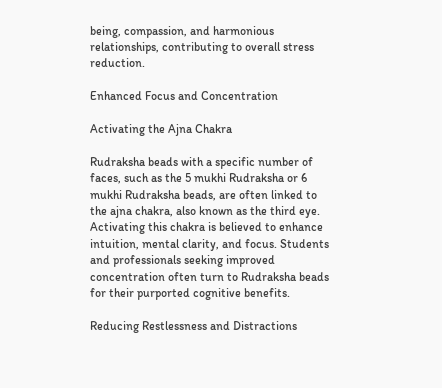being, compassion, and harmonious relationships, contributing to overall stress reduction.

Enhanced Focus and Concentration

Activating the Ajna Chakra

Rudraksha beads with a specific number of faces, such as the 5 mukhi Rudraksha or 6 mukhi Rudraksha beads, are often linked to the ajna chakra, also known as the third eye. Activating this chakra is believed to enhance intuition, mental clarity, and focus. Students and professionals seeking improved concentration often turn to Rudraksha beads for their purported cognitive benefits.

Reducing Restlessness and Distractions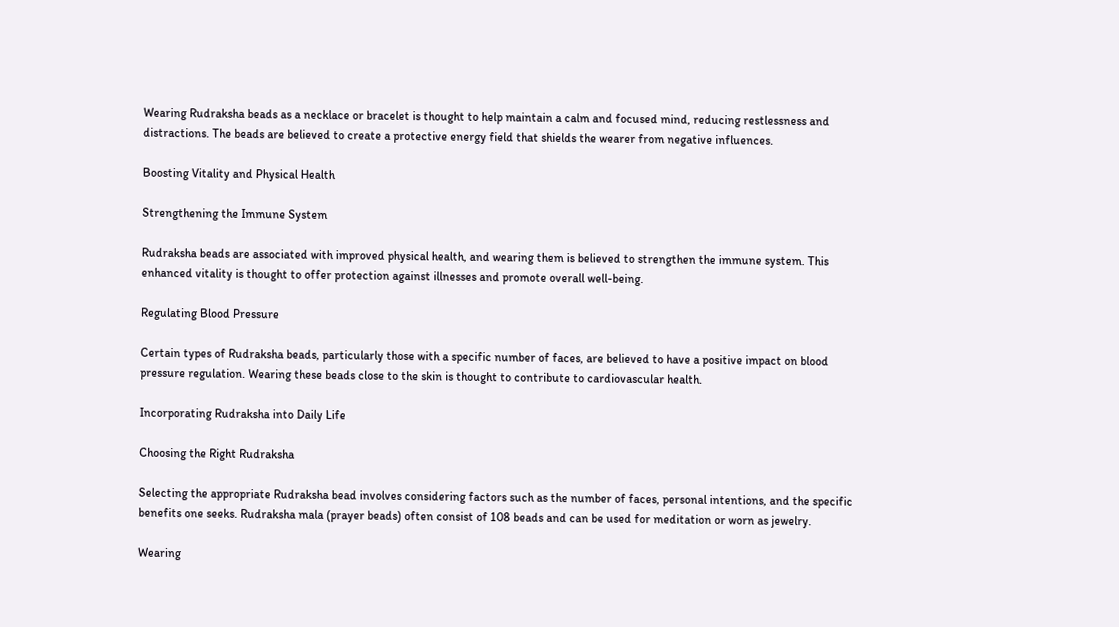Wearing Rudraksha beads as a necklace or bracelet is thought to help maintain a calm and focused mind, reducing restlessness and distractions. The beads are believed to create a protective energy field that shields the wearer from negative influences.

Boosting Vitality and Physical Health

Strengthening the Immune System

Rudraksha beads are associated with improved physical health, and wearing them is believed to strengthen the immune system. This enhanced vitality is thought to offer protection against illnesses and promote overall well-being.

Regulating Blood Pressure

Certain types of Rudraksha beads, particularly those with a specific number of faces, are believed to have a positive impact on blood pressure regulation. Wearing these beads close to the skin is thought to contribute to cardiovascular health.

Incorporating Rudraksha into Daily Life

Choosing the Right Rudraksha

Selecting the appropriate Rudraksha bead involves considering factors such as the number of faces, personal intentions, and the specific benefits one seeks. Rudraksha mala (prayer beads) often consist of 108 beads and can be used for meditation or worn as jewelry.

Wearing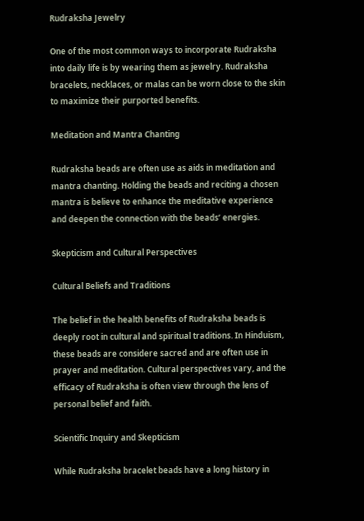Rudraksha Jewelry

One of the most common ways to incorporate Rudraksha into daily life is by wearing them as jewelry. Rudraksha bracelets, necklaces, or malas can be worn close to the skin to maximize their purported benefits.

Meditation and Mantra Chanting

Rudraksha beads are often use as aids in meditation and mantra chanting. Holding the beads and reciting a chosen mantra is believe to enhance the meditative experience and deepen the connection with the beads’ energies.

Skepticism and Cultural Perspectives

Cultural Beliefs and Traditions

The belief in the health benefits of Rudraksha beads is deeply root in cultural and spiritual traditions. In Hinduism, these beads are considere sacred and are often use in prayer and meditation. Cultural perspectives vary, and the efficacy of Rudraksha is often view through the lens of personal belief and faith.

Scientific Inquiry and Skepticism

While Rudraksha bracelet beads have a long history in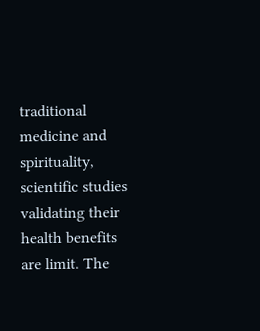traditional medicine and spirituality, scientific studies validating their health benefits are limit. The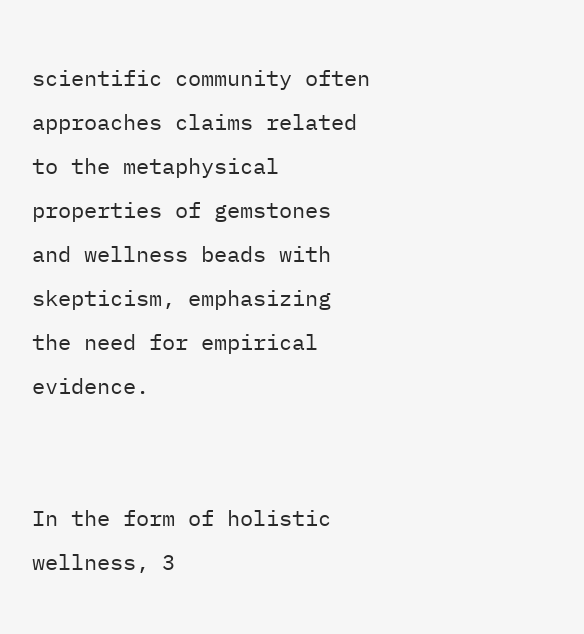scientific community often approaches claims related to the metaphysical properties of gemstones and wellness beads with skepticism, emphasizing the need for empirical evidence.


In the form of holistic wellness, 3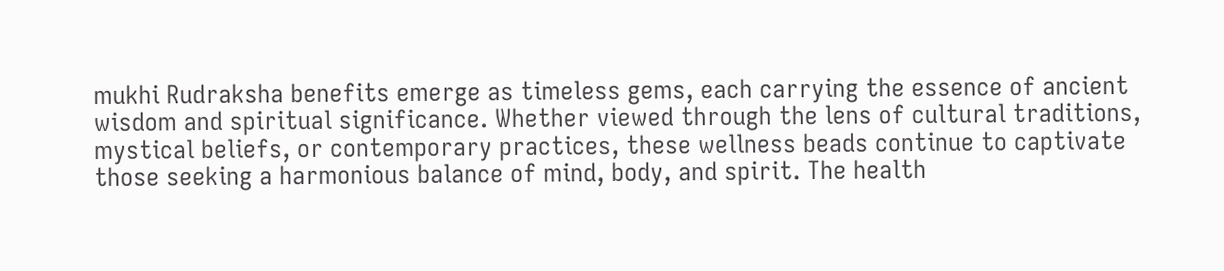mukhi Rudraksha benefits emerge as timeless gems, each carrying the essence of ancient wisdom and spiritual significance. Whether viewed through the lens of cultural traditions, mystical beliefs, or contemporary practices, these wellness beads continue to captivate those seeking a harmonious balance of mind, body, and spirit. The health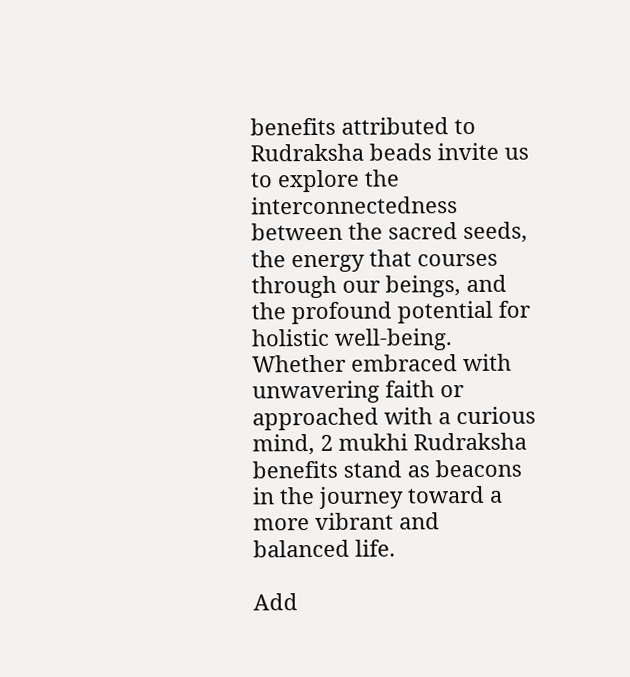benefits attributed to Rudraksha beads invite us to explore the interconnectedness between the sacred seeds, the energy that courses through our beings, and the profound potential for holistic well-being. Whether embraced with unwavering faith or approached with a curious mind, 2 mukhi Rudraksha benefits stand as beacons in the journey toward a more vibrant and balanced life.

Add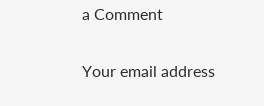a Comment

Your email address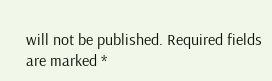will not be published. Required fields are marked *